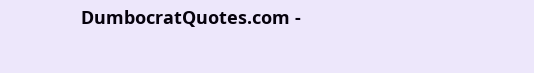DumbocratQuotes.com -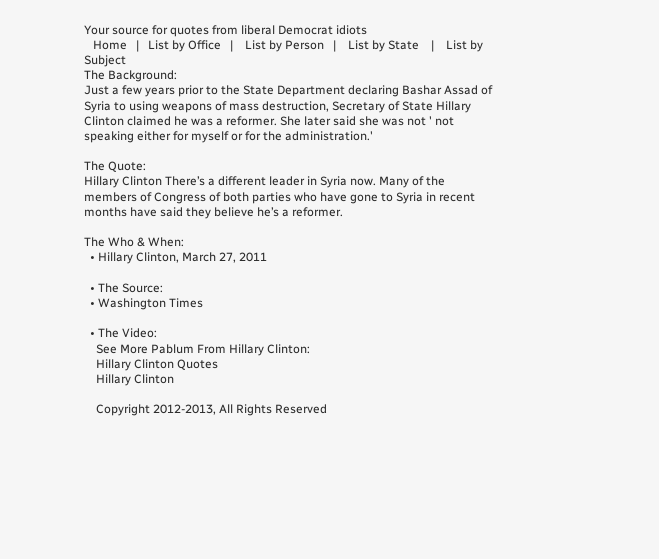Your source for quotes from liberal Democrat idiots
   Home   |   List by Office   |    List by Person   |    List by State    |    List by Subject
The Background:
Just a few years prior to the State Department declaring Bashar Assad of Syria to using weapons of mass destruction, Secretary of State Hillary Clinton claimed he was a reformer. She later said she was not ' not speaking either for myself or for the administration.'

The Quote:
Hillary Clinton There’s a different leader in Syria now. Many of the members of Congress of both parties who have gone to Syria in recent months have said they believe he’s a reformer.

The Who & When:
  • Hillary Clinton, March 27, 2011

  • The Source:
  • Washington Times

  • The Video:
    See More Pablum From Hillary Clinton:
    Hillary Clinton Quotes
    Hillary Clinton

    Copyright 2012-2013, All Rights Reserved